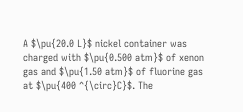A $\pu{20.0 L}$ nickel container was charged with $\pu{0.500 atm}$ of xenon gas and $\pu{1.50 atm}$ of fluorine gas at $\pu{400 ^{\circ}C}$. The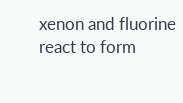xenon and fluorine react to form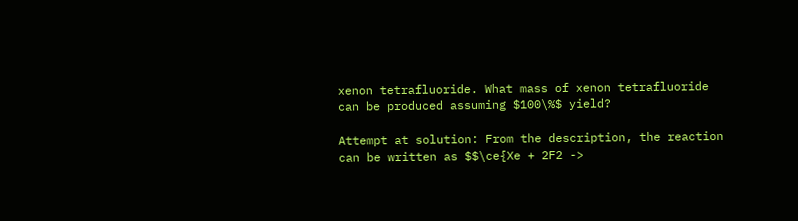xenon tetrafluoride. What mass of xenon tetrafluoride can be produced assuming $100\%$ yield?

Attempt at solution: From the description, the reaction can be written as $$\ce{Xe + 2F2 ->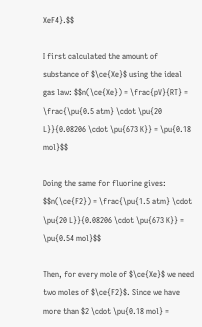XeF4}.$$

I first calculated the amount of substance of $\ce{Xe}$ using the ideal gas law: $$n(\ce{Xe}) = \frac{pV}{RT} = \frac{\pu{0.5 atm} \cdot \pu{20 L}}{0.08206 \cdot \pu{673 K}} = \pu{0.18 mol}$$

Doing the same for fluorine gives: $$n(\ce{F2}) = \frac{\pu{1.5 atm} \cdot \pu{20 L}}{0.08206 \cdot \pu{673 K}} = \pu{0.54 mol}$$

Then, for every mole of $\ce{Xe}$ we need two moles of $\ce{F2}$. Since we have more than $2 \cdot \pu{0.18 mol} =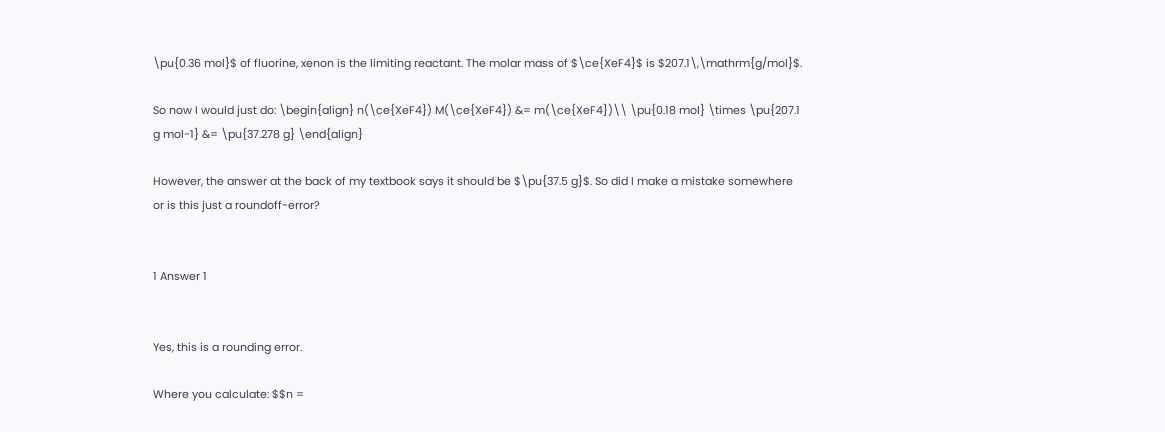\pu{0.36 mol}$ of fluorine, xenon is the limiting reactant. The molar mass of $\ce{XeF4}$ is $207.1\,\mathrm{g/mol}$.

So now I would just do: \begin{align} n(\ce{XeF4}) M(\ce{XeF4}) &= m(\ce{XeF4})\\ \pu{0.18 mol} \times \pu{207.1 g mol-1} &= \pu{37.278 g} \end{align}

However, the answer at the back of my textbook says it should be $\pu{37.5 g}$. So did I make a mistake somewhere or is this just a roundoff-error?


1 Answer 1


Yes, this is a rounding error.

Where you calculate: $$n =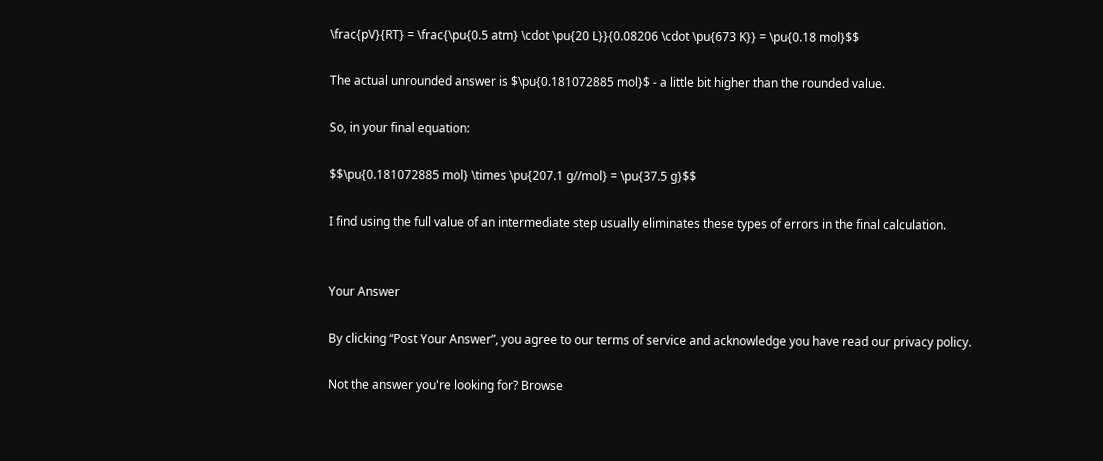\frac{pV}{RT} = \frac{\pu{0.5 atm} \cdot \pu{20 L}}{0.08206 \cdot \pu{673 K}} = \pu{0.18 mol}$$

The actual unrounded answer is $\pu{0.181072885 mol}$ - a little bit higher than the rounded value.

So, in your final equation:

$$\pu{0.181072885 mol} \times \pu{207.1 g//mol} = \pu{37.5 g}$$

I find using the full value of an intermediate step usually eliminates these types of errors in the final calculation.


Your Answer

By clicking “Post Your Answer”, you agree to our terms of service and acknowledge you have read our privacy policy.

Not the answer you're looking for? Browse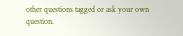other questions tagged or ask your own question.